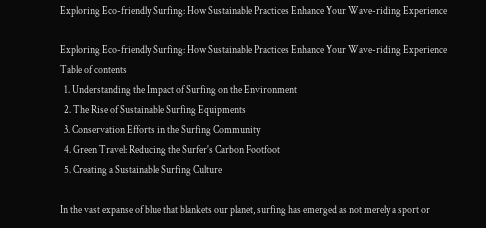Exploring Eco-friendly Surfing: How Sustainable Practices Enhance Your Wave-riding Experience

Exploring Eco-friendly Surfing: How Sustainable Practices Enhance Your Wave-riding Experience
Table of contents
  1. Understanding the Impact of Surfing on the Environment
  2. The Rise of Sustainable Surfing Equipments
  3. Conservation Efforts in the Surfing Community
  4. Green Travel: Reducing the Surfer's Carbon Footfoot
  5. Creating a Sustainable Surfing Culture

In the vast expanse of blue that blankets our planet, surfing has emerged as not merely a sport or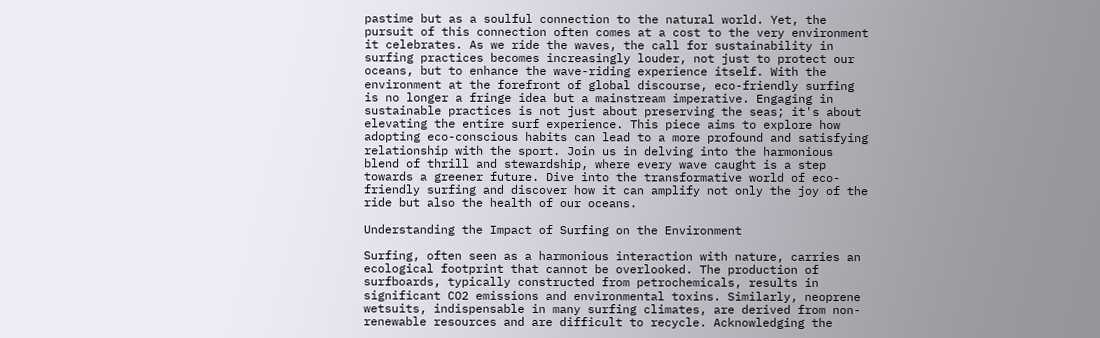pastime but as a soulful connection to the natural world. Yet, the pursuit of this connection often comes at a cost to the very environment it celebrates. As we ride the waves, the call for sustainability in surfing practices becomes increasingly louder, not just to protect our oceans, but to enhance the wave-riding experience itself. With the environment at the forefront of global discourse, eco-friendly surfing is no longer a fringe idea but a mainstream imperative. Engaging in sustainable practices is not just about preserving the seas; it's about elevating the entire surf experience. This piece aims to explore how adopting eco-conscious habits can lead to a more profound and satisfying relationship with the sport. Join us in delving into the harmonious blend of thrill and stewardship, where every wave caught is a step towards a greener future. Dive into the transformative world of eco-friendly surfing and discover how it can amplify not only the joy of the ride but also the health of our oceans.

Understanding the Impact of Surfing on the Environment

Surfing, often seen as a harmonious interaction with nature, carries an ecological footprint that cannot be overlooked. The production of surfboards, typically constructed from petrochemicals, results in significant CO2 emissions and environmental toxins. Similarly, neoprene wetsuits, indispensable in many surfing climates, are derived from non-renewable resources and are difficult to recycle. Acknowledging the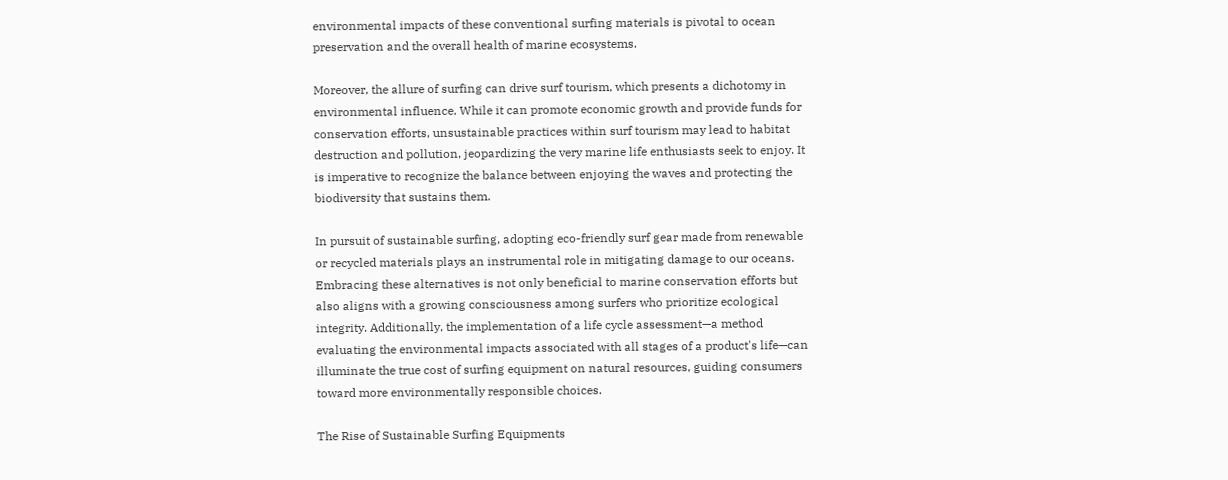environmental impacts of these conventional surfing materials is pivotal to ocean preservation and the overall health of marine ecosystems.

Moreover, the allure of surfing can drive surf tourism, which presents a dichotomy in environmental influence. While it can promote economic growth and provide funds for conservation efforts, unsustainable practices within surf tourism may lead to habitat destruction and pollution, jeopardizing the very marine life enthusiasts seek to enjoy. It is imperative to recognize the balance between enjoying the waves and protecting the biodiversity that sustains them.

In pursuit of sustainable surfing, adopting eco-friendly surf gear made from renewable or recycled materials plays an instrumental role in mitigating damage to our oceans. Embracing these alternatives is not only beneficial to marine conservation efforts but also aligns with a growing consciousness among surfers who prioritize ecological integrity. Additionally, the implementation of a life cycle assessment—a method evaluating the environmental impacts associated with all stages of a product's life—can illuminate the true cost of surfing equipment on natural resources, guiding consumers toward more environmentally responsible choices.

The Rise of Sustainable Surfing Equipments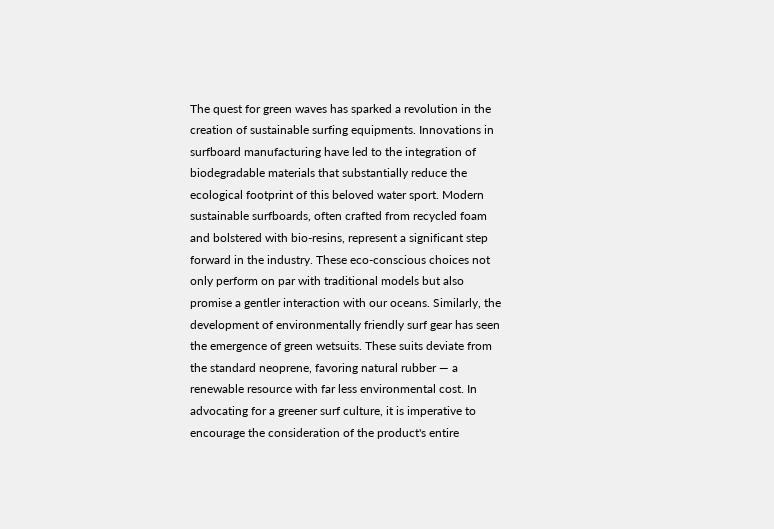The quest for green waves has sparked a revolution in the creation of sustainable surfing equipments. Innovations in surfboard manufacturing have led to the integration of biodegradable materials that substantially reduce the ecological footprint of this beloved water sport. Modern sustainable surfboards, often crafted from recycled foam and bolstered with bio-resins, represent a significant step forward in the industry. These eco-conscious choices not only perform on par with traditional models but also promise a gentler interaction with our oceans. Similarly, the development of environmentally friendly surf gear has seen the emergence of green wetsuits. These suits deviate from the standard neoprene, favoring natural rubber — a renewable resource with far less environmental cost. In advocating for a greener surf culture, it is imperative to encourage the consideration of the product's entire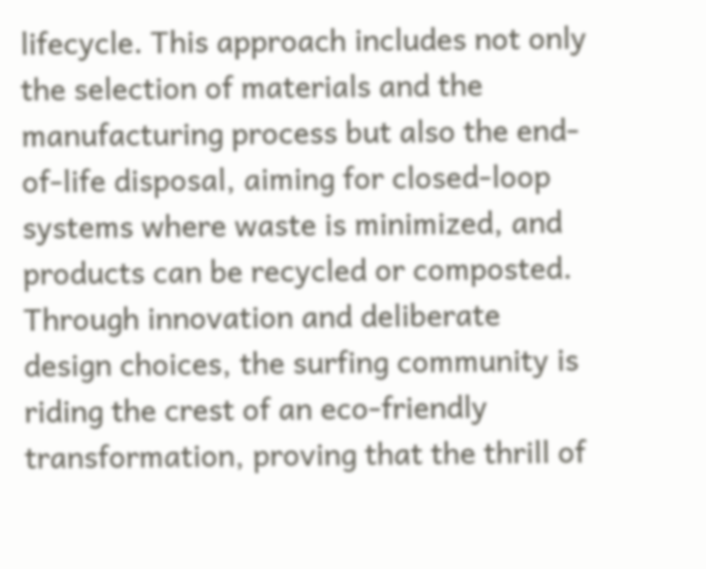lifecycle. This approach includes not only the selection of materials and the manufacturing process but also the end-of-life disposal, aiming for closed-loop systems where waste is minimized, and products can be recycled or composted. Through innovation and deliberate design choices, the surfing community is riding the crest of an eco-friendly transformation, proving that the thrill of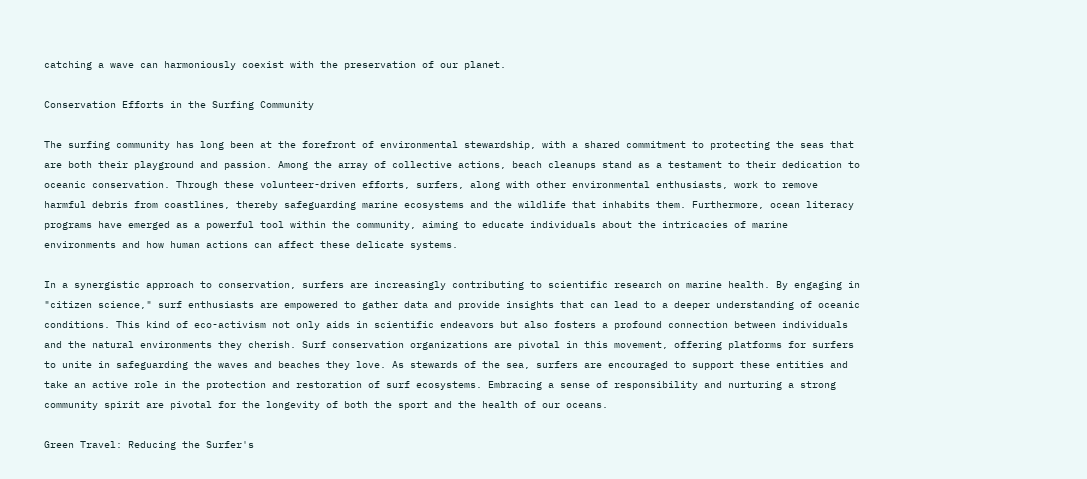catching a wave can harmoniously coexist with the preservation of our planet.

Conservation Efforts in the Surfing Community

The surfing community has long been at the forefront of environmental stewardship, with a shared commitment to protecting the seas that are both their playground and passion. Among the array of collective actions, beach cleanups stand as a testament to their dedication to oceanic conservation. Through these volunteer-driven efforts, surfers, along with other environmental enthusiasts, work to remove harmful debris from coastlines, thereby safeguarding marine ecosystems and the wildlife that inhabits them. Furthermore, ocean literacy programs have emerged as a powerful tool within the community, aiming to educate individuals about the intricacies of marine environments and how human actions can affect these delicate systems.

In a synergistic approach to conservation, surfers are increasingly contributing to scientific research on marine health. By engaging in "citizen science," surf enthusiasts are empowered to gather data and provide insights that can lead to a deeper understanding of oceanic conditions. This kind of eco-activism not only aids in scientific endeavors but also fosters a profound connection between individuals and the natural environments they cherish. Surf conservation organizations are pivotal in this movement, offering platforms for surfers to unite in safeguarding the waves and beaches they love. As stewards of the sea, surfers are encouraged to support these entities and take an active role in the protection and restoration of surf ecosystems. Embracing a sense of responsibility and nurturing a strong community spirit are pivotal for the longevity of both the sport and the health of our oceans.

Green Travel: Reducing the Surfer's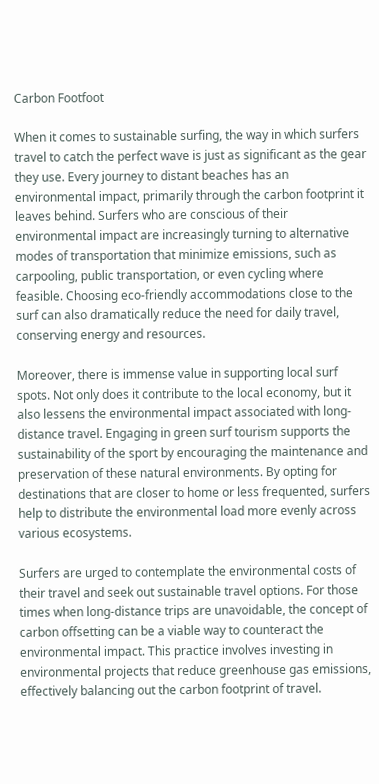Carbon Footfoot

When it comes to sustainable surfing, the way in which surfers travel to catch the perfect wave is just as significant as the gear they use. Every journey to distant beaches has an environmental impact, primarily through the carbon footprint it leaves behind. Surfers who are conscious of their environmental impact are increasingly turning to alternative modes of transportation that minimize emissions, such as carpooling, public transportation, or even cycling where feasible. Choosing eco-friendly accommodations close to the surf can also dramatically reduce the need for daily travel, conserving energy and resources.

Moreover, there is immense value in supporting local surf spots. Not only does it contribute to the local economy, but it also lessens the environmental impact associated with long-distance travel. Engaging in green surf tourism supports the sustainability of the sport by encouraging the maintenance and preservation of these natural environments. By opting for destinations that are closer to home or less frequented, surfers help to distribute the environmental load more evenly across various ecosystems.

Surfers are urged to contemplate the environmental costs of their travel and seek out sustainable travel options. For those times when long-distance trips are unavoidable, the concept of carbon offsetting can be a viable way to counteract the environmental impact. This practice involves investing in environmental projects that reduce greenhouse gas emissions, effectively balancing out the carbon footprint of travel.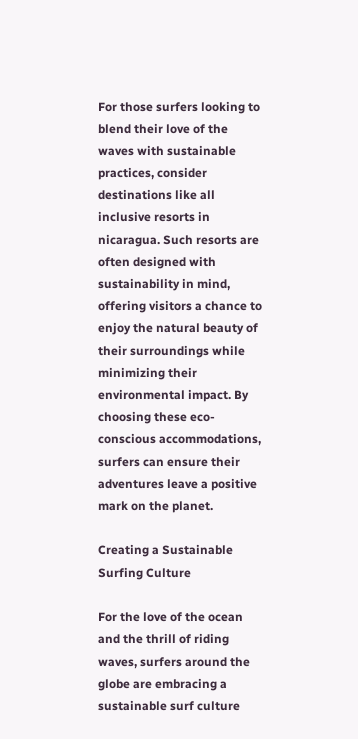For those surfers looking to blend their love of the waves with sustainable practices, consider destinations like all inclusive resorts in nicaragua. Such resorts are often designed with sustainability in mind, offering visitors a chance to enjoy the natural beauty of their surroundings while minimizing their environmental impact. By choosing these eco-conscious accommodations, surfers can ensure their adventures leave a positive mark on the planet.

Creating a Sustainable Surfing Culture

For the love of the ocean and the thrill of riding waves, surfers around the globe are embracing a sustainable surf culture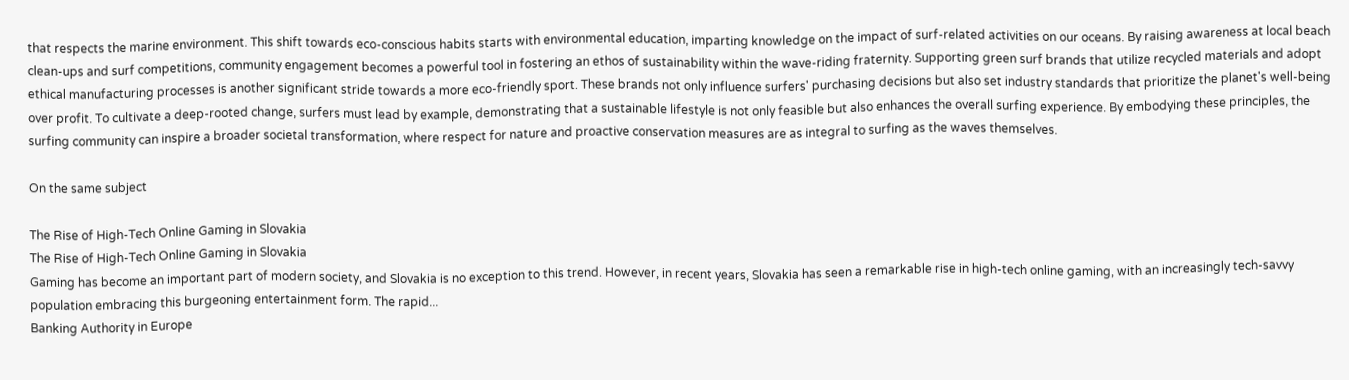that respects the marine environment. This shift towards eco-conscious habits starts with environmental education, imparting knowledge on the impact of surf-related activities on our oceans. By raising awareness at local beach clean-ups and surf competitions, community engagement becomes a powerful tool in fostering an ethos of sustainability within the wave-riding fraternity. Supporting green surf brands that utilize recycled materials and adopt ethical manufacturing processes is another significant stride towards a more eco-friendly sport. These brands not only influence surfers' purchasing decisions but also set industry standards that prioritize the planet's well-being over profit. To cultivate a deep-rooted change, surfers must lead by example, demonstrating that a sustainable lifestyle is not only feasible but also enhances the overall surfing experience. By embodying these principles, the surfing community can inspire a broader societal transformation, where respect for nature and proactive conservation measures are as integral to surfing as the waves themselves.

On the same subject

The Rise of High-Tech Online Gaming in Slovakia
The Rise of High-Tech Online Gaming in Slovakia
Gaming has become an important part of modern society, and Slovakia is no exception to this trend. However, in recent years, Slovakia has seen a remarkable rise in high-tech online gaming, with an increasingly tech-savvy population embracing this burgeoning entertainment form. The rapid...
Banking Authority in Europe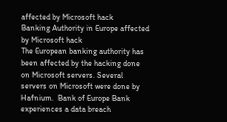affected by Microsoft hack
Banking Authority in Europe affected by Microsoft hack
The European banking authority has been affected by the hacking done on Microsoft servers. Several servers on Microsoft were done by Hafnium.  Bank of Europe Bank experiences a data breach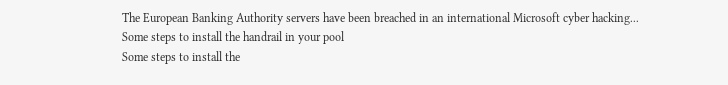The European Banking Authority servers have been breached in an international Microsoft cyber hacking...
Some steps to install the handrail in your pool
Some steps to install the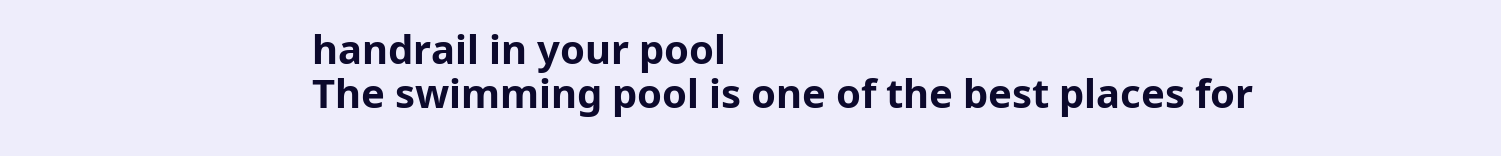handrail in your pool
The swimming pool is one of the best places for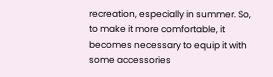recreation, especially in summer. So, to make it more comfortable, it becomes necessary to equip it with some accessories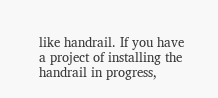like handrail. If you have a project of installing the handrail in progress,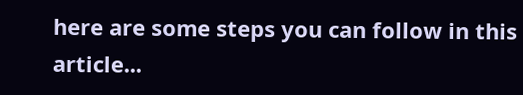here are some steps you can follow in this article...